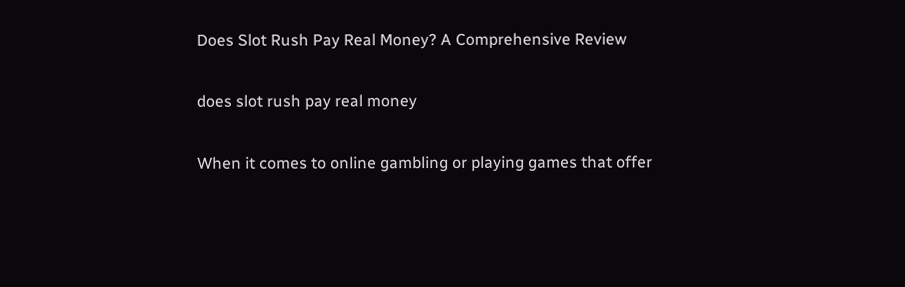Does Slot Rush Pay Real Money? A Comprehensive Review

does slot rush pay real money

When it comes to online gambling or playing games that offer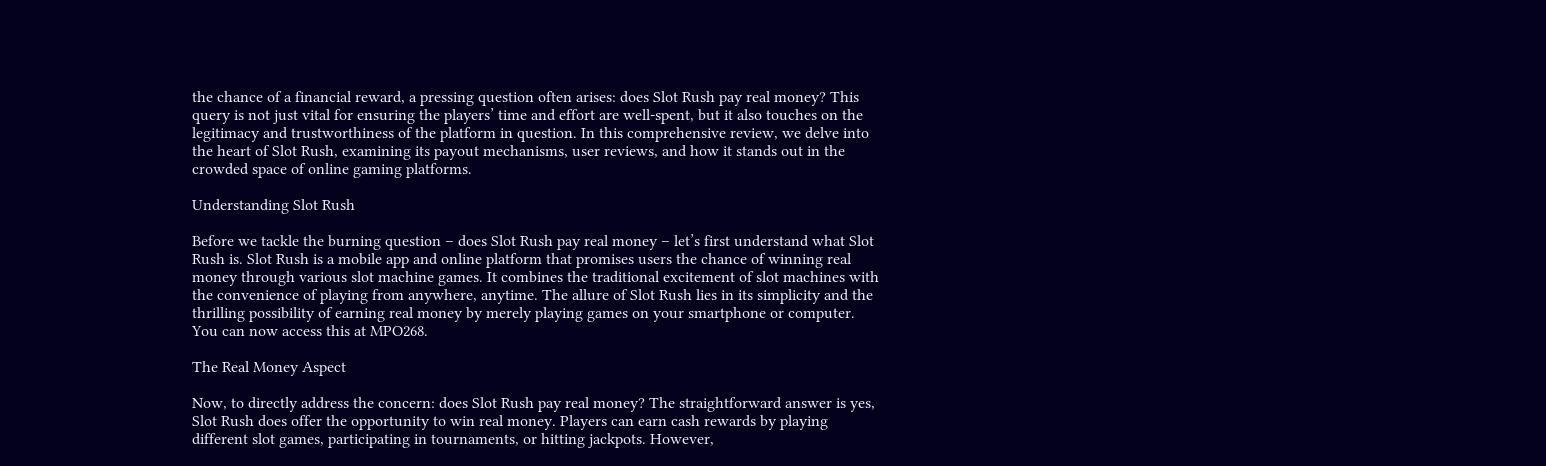the chance of a financial reward, a pressing question often arises: does Slot Rush pay real money? This query is not just vital for ensuring the players’ time and effort are well-spent, but it also touches on the legitimacy and trustworthiness of the platform in question. In this comprehensive review, we delve into the heart of Slot Rush, examining its payout mechanisms, user reviews, and how it stands out in the crowded space of online gaming platforms.

Understanding Slot Rush

Before we tackle the burning question – does Slot Rush pay real money – let’s first understand what Slot Rush is. Slot Rush is a mobile app and online platform that promises users the chance of winning real money through various slot machine games. It combines the traditional excitement of slot machines with the convenience of playing from anywhere, anytime. The allure of Slot Rush lies in its simplicity and the thrilling possibility of earning real money by merely playing games on your smartphone or computer. You can now access this at MPO268.

The Real Money Aspect

Now, to directly address the concern: does Slot Rush pay real money? The straightforward answer is yes, Slot Rush does offer the opportunity to win real money. Players can earn cash rewards by playing different slot games, participating in tournaments, or hitting jackpots. However,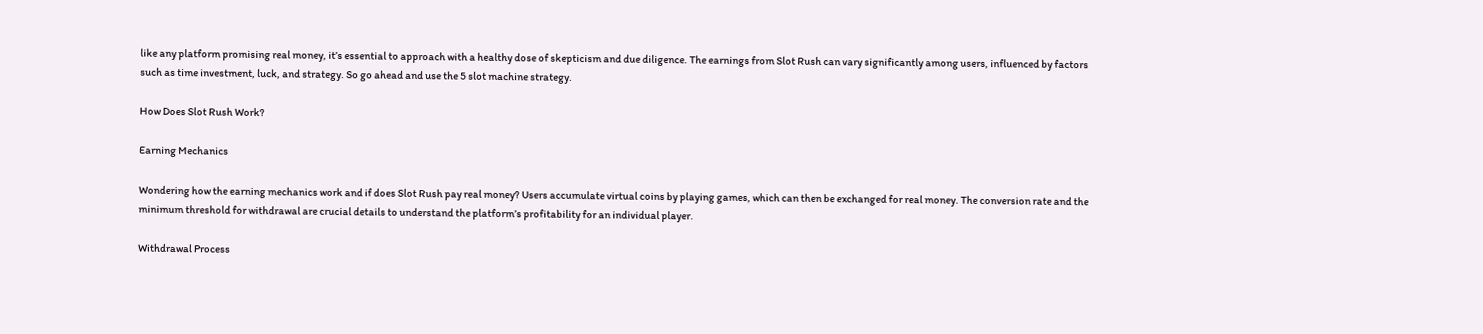like any platform promising real money, it’s essential to approach with a healthy dose of skepticism and due diligence. The earnings from Slot Rush can vary significantly among users, influenced by factors such as time investment, luck, and strategy. So go ahead and use the 5 slot machine strategy.

How Does Slot Rush Work?

Earning Mechanics

Wondering how the earning mechanics work and if does Slot Rush pay real money? Users accumulate virtual coins by playing games, which can then be exchanged for real money. The conversion rate and the minimum threshold for withdrawal are crucial details to understand the platform’s profitability for an individual player.

Withdrawal Process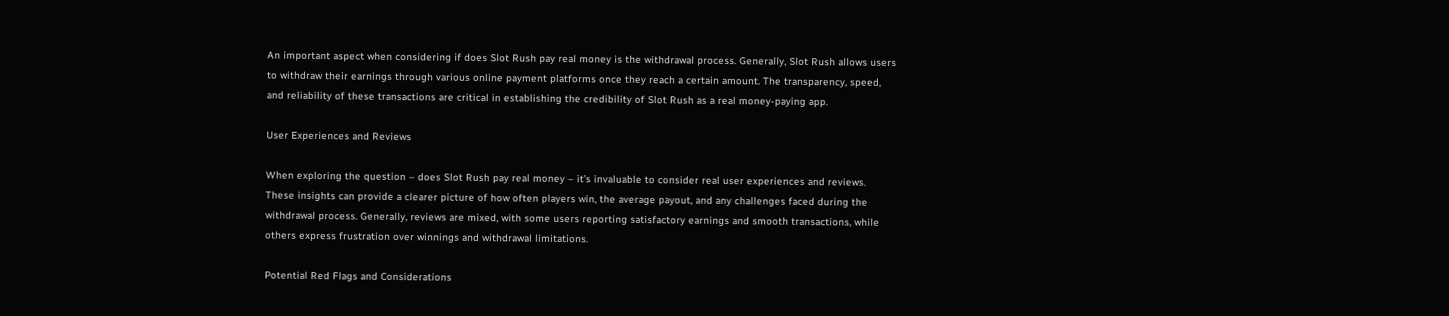An important aspect when considering if does Slot Rush pay real money is the withdrawal process. Generally, Slot Rush allows users to withdraw their earnings through various online payment platforms once they reach a certain amount. The transparency, speed, and reliability of these transactions are critical in establishing the credibility of Slot Rush as a real money-paying app.

User Experiences and Reviews

When exploring the question – does Slot Rush pay real money – it’s invaluable to consider real user experiences and reviews. These insights can provide a clearer picture of how often players win, the average payout, and any challenges faced during the withdrawal process. Generally, reviews are mixed, with some users reporting satisfactory earnings and smooth transactions, while others express frustration over winnings and withdrawal limitations.

Potential Red Flags and Considerations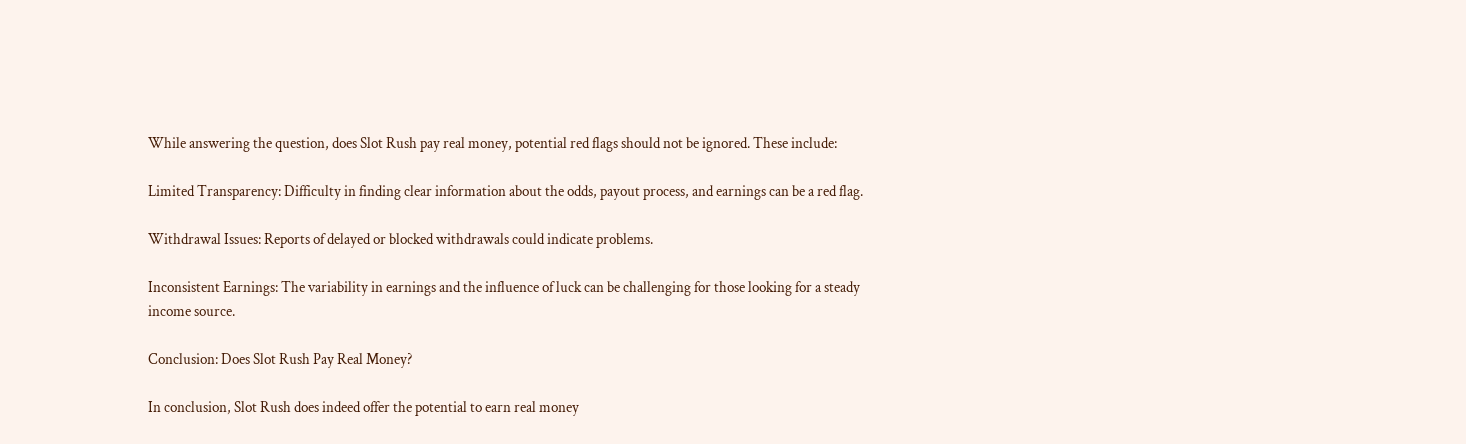While answering the question, does Slot Rush pay real money, potential red flags should not be ignored. These include:

Limited Transparency: Difficulty in finding clear information about the odds, payout process, and earnings can be a red flag.

Withdrawal Issues: Reports of delayed or blocked withdrawals could indicate problems.

Inconsistent Earnings: The variability in earnings and the influence of luck can be challenging for those looking for a steady income source.

Conclusion: Does Slot Rush Pay Real Money?

In conclusion, Slot Rush does indeed offer the potential to earn real money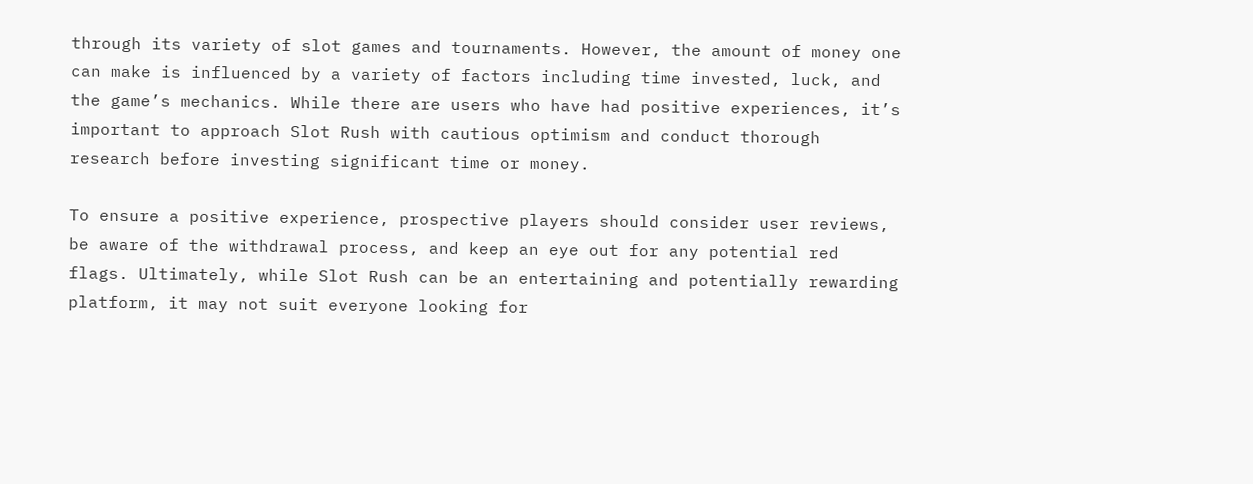through its variety of slot games and tournaments. However, the amount of money one can make is influenced by a variety of factors including time invested, luck, and the game’s mechanics. While there are users who have had positive experiences, it’s important to approach Slot Rush with cautious optimism and conduct thorough research before investing significant time or money.

To ensure a positive experience, prospective players should consider user reviews, be aware of the withdrawal process, and keep an eye out for any potential red flags. Ultimately, while Slot Rush can be an entertaining and potentially rewarding platform, it may not suit everyone looking for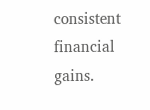consistent financial gains.